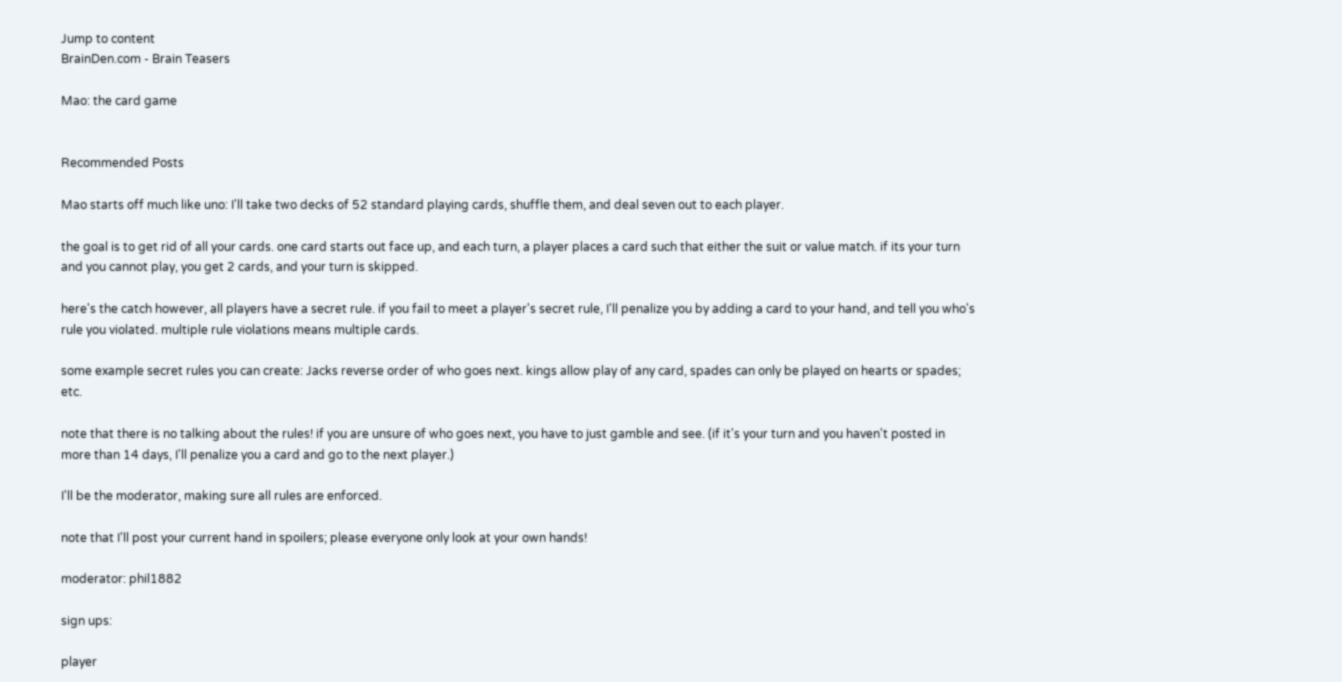Jump to content
BrainDen.com - Brain Teasers

Mao: the card game


Recommended Posts

Mao starts off much like uno: I'll take two decks of 52 standard playing cards, shuffle them, and deal seven out to each player.

the goal is to get rid of all your cards. one card starts out face up, and each turn, a player places a card such that either the suit or value match. if its your turn and you cannot play, you get 2 cards, and your turn is skipped.

here's the catch however, all players have a secret rule. if you fail to meet a player's secret rule, I'll penalize you by adding a card to your hand, and tell you who's rule you violated. multiple rule violations means multiple cards.

some example secret rules you can create: Jacks reverse order of who goes next. kings allow play of any card, spades can only be played on hearts or spades; etc.

note that there is no talking about the rules! if you are unsure of who goes next, you have to just gamble and see. (if it's your turn and you haven't posted in more than 14 days, I'll penalize you a card and go to the next player.)

I'll be the moderator, making sure all rules are enforced.

note that I'll post your current hand in spoilers; please everyone only look at your own hands!

moderator: phil1882

sign ups:

player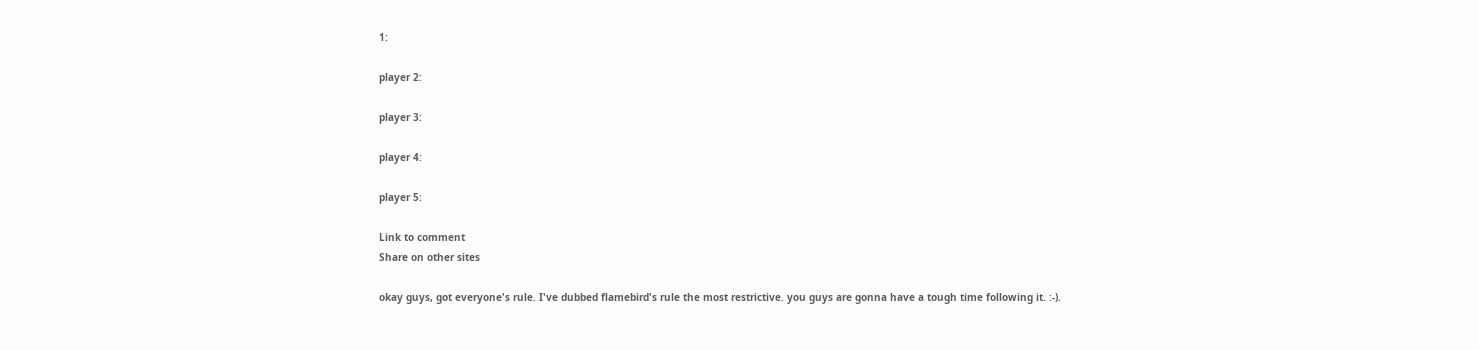1:

player 2:

player 3:

player 4:

player 5:

Link to comment
Share on other sites

okay guys, got everyone's rule. I've dubbed flamebird's rule the most restrictive. you guys are gonna have a tough time following it. :-).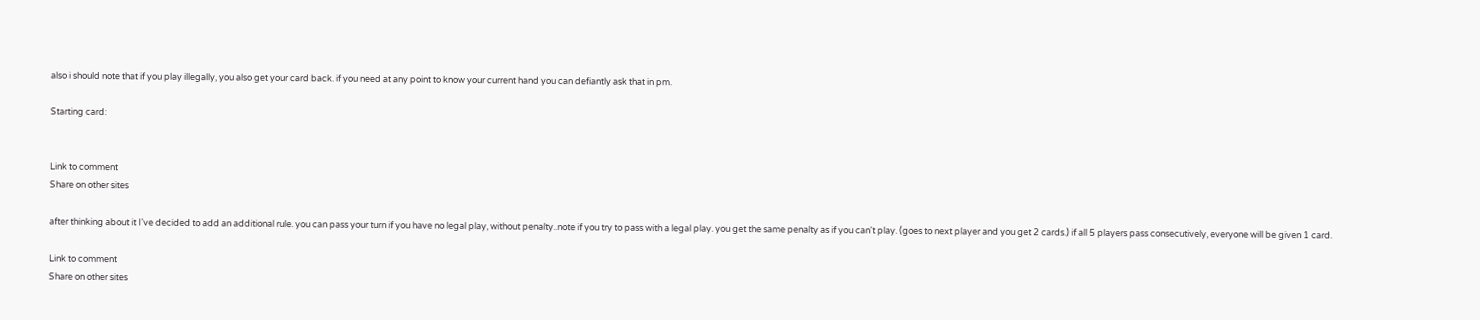also i should note that if you play illegally, you also get your card back. if you need at any point to know your current hand you can defiantly ask that in pm.

Starting card:


Link to comment
Share on other sites

after thinking about it I've decided to add an additional rule. you can pass your turn if you have no legal play, without penalty..note if you try to pass with a legal play. you get the same penalty as if you can't play. (goes to next player and you get 2 cards.) if all 5 players pass consecutively, everyone will be given 1 card.

Link to comment
Share on other sites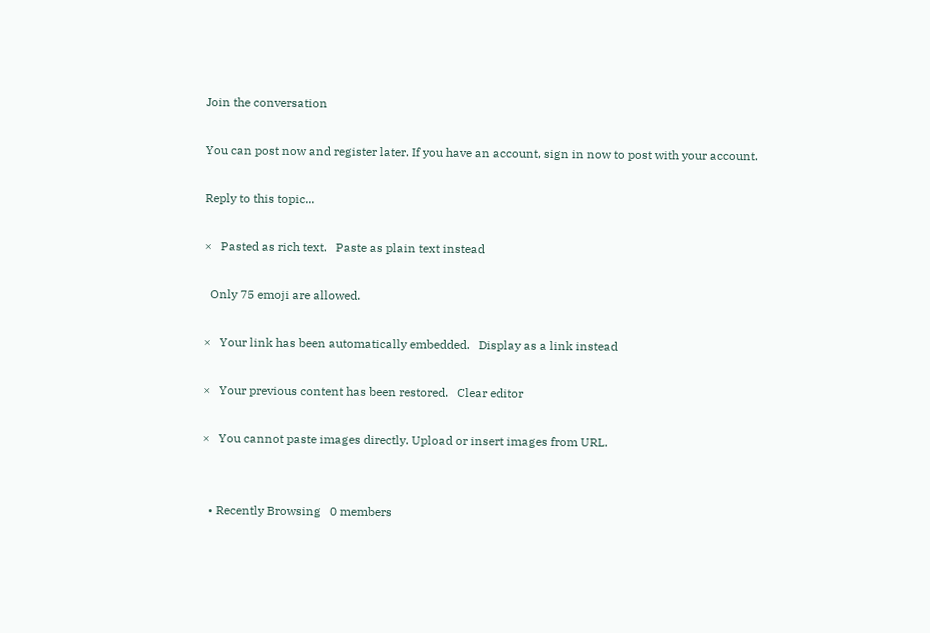Join the conversation

You can post now and register later. If you have an account, sign in now to post with your account.

Reply to this topic...

×   Pasted as rich text.   Paste as plain text instead

  Only 75 emoji are allowed.

×   Your link has been automatically embedded.   Display as a link instead

×   Your previous content has been restored.   Clear editor

×   You cannot paste images directly. Upload or insert images from URL.


  • Recently Browsing   0 members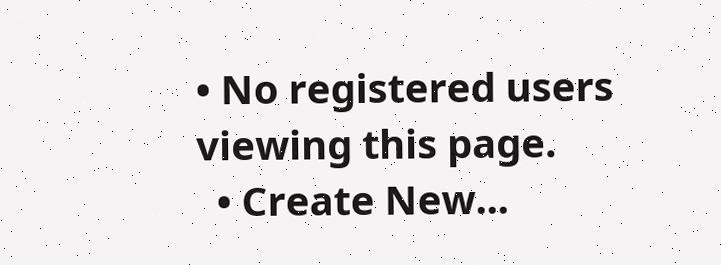• No registered users viewing this page.
  • Create New...